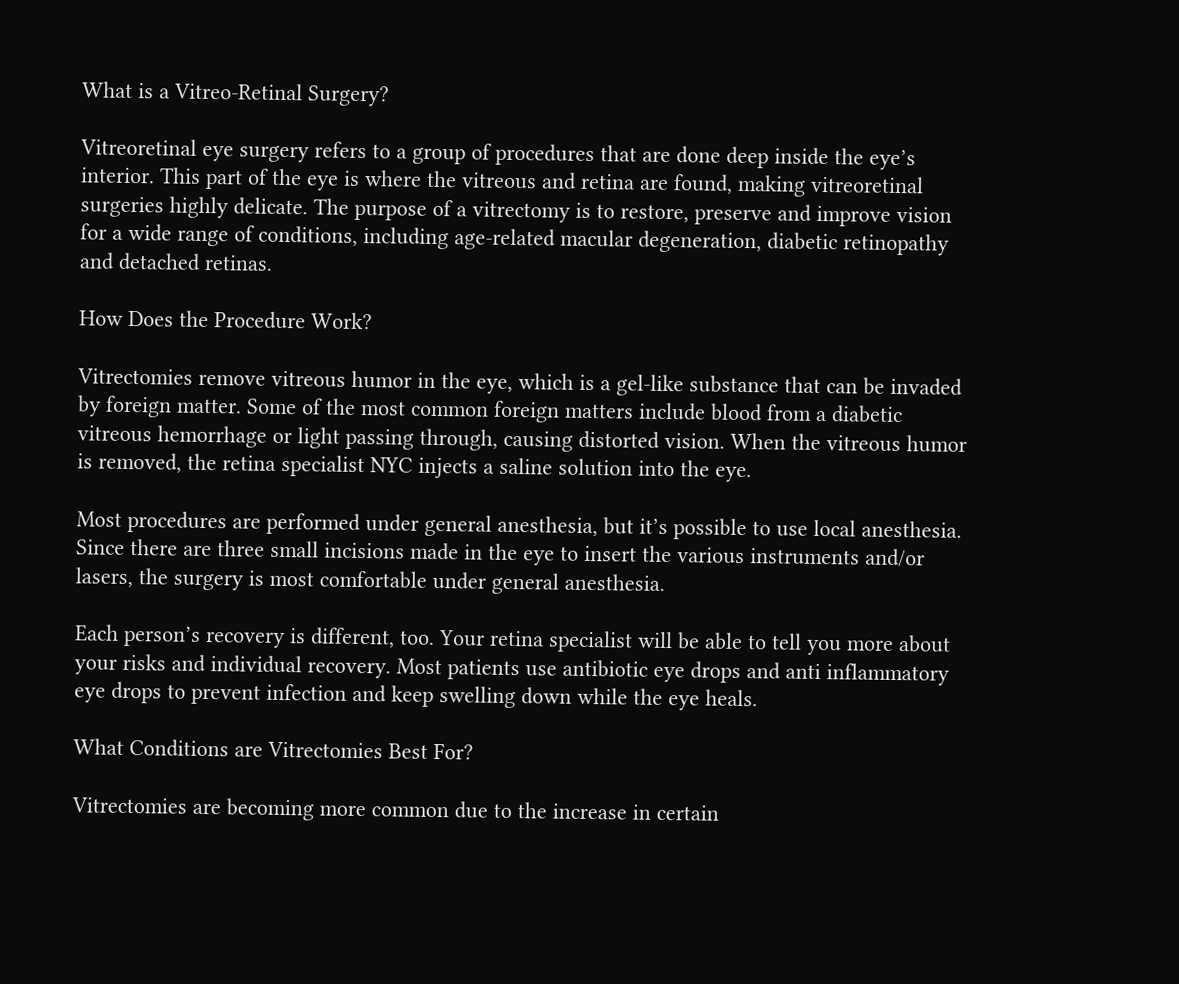What is a Vitreo-Retinal Surgery?

Vitreoretinal eye surgery refers to a group of procedures that are done deep inside the eye’s interior. This part of the eye is where the vitreous and retina are found, making vitreoretinal surgeries highly delicate. The purpose of a vitrectomy is to restore, preserve and improve vision for a wide range of conditions, including age-related macular degeneration, diabetic retinopathy and detached retinas.

How Does the Procedure Work?

Vitrectomies remove vitreous humor in the eye, which is a gel-like substance that can be invaded by foreign matter. Some of the most common foreign matters include blood from a diabetic vitreous hemorrhage or light passing through, causing distorted vision. When the vitreous humor is removed, the retina specialist NYC injects a saline solution into the eye.

Most procedures are performed under general anesthesia, but it’s possible to use local anesthesia. Since there are three small incisions made in the eye to insert the various instruments and/or lasers, the surgery is most comfortable under general anesthesia.

Each person’s recovery is different, too. Your retina specialist will be able to tell you more about your risks and individual recovery. Most patients use antibiotic eye drops and anti inflammatory eye drops to prevent infection and keep swelling down while the eye heals.

What Conditions are Vitrectomies Best For?

Vitrectomies are becoming more common due to the increase in certain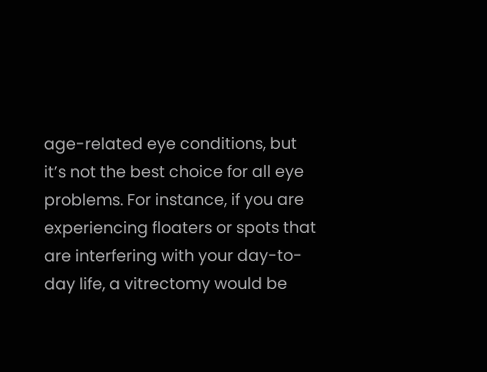age-related eye conditions, but it’s not the best choice for all eye problems. For instance, if you are experiencing floaters or spots that are interfering with your day-to-day life, a vitrectomy would be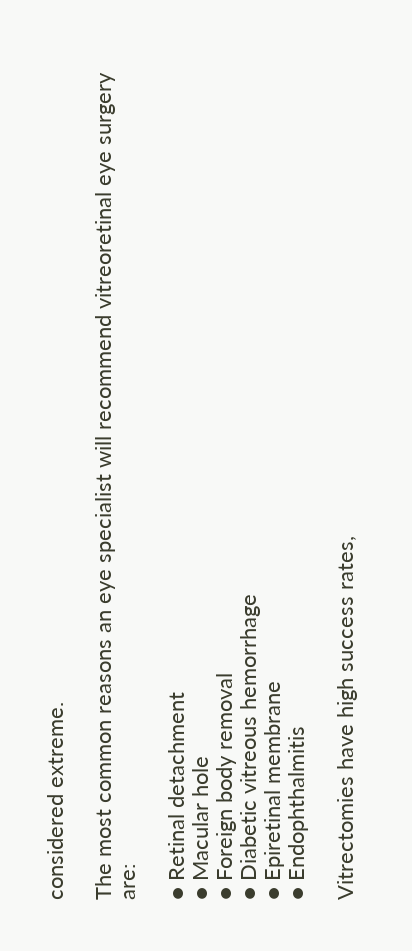considered extreme.

The most common reasons an eye specialist will recommend vitreoretinal eye surgery are:

● Retinal detachment
● Macular hole
● Foreign body removal
● Diabetic vitreous hemorrhage
● Epiretinal membrane
● Endophthalmitis

Vitrectomies have high success rates,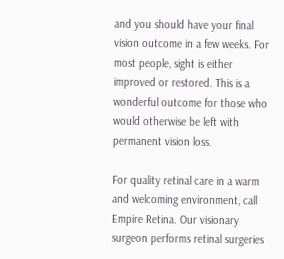and you should have your final vision outcome in a few weeks. For most people, sight is either improved or restored. This is a wonderful outcome for those who would otherwise be left with permanent vision loss.

For quality retinal care in a warm and welcoming environment, call Empire Retina. Our visionary surgeon performs retinal surgeries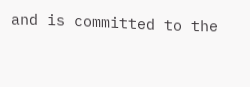and is committed to the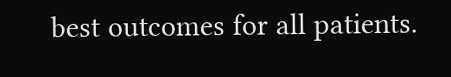best outcomes for all patients.